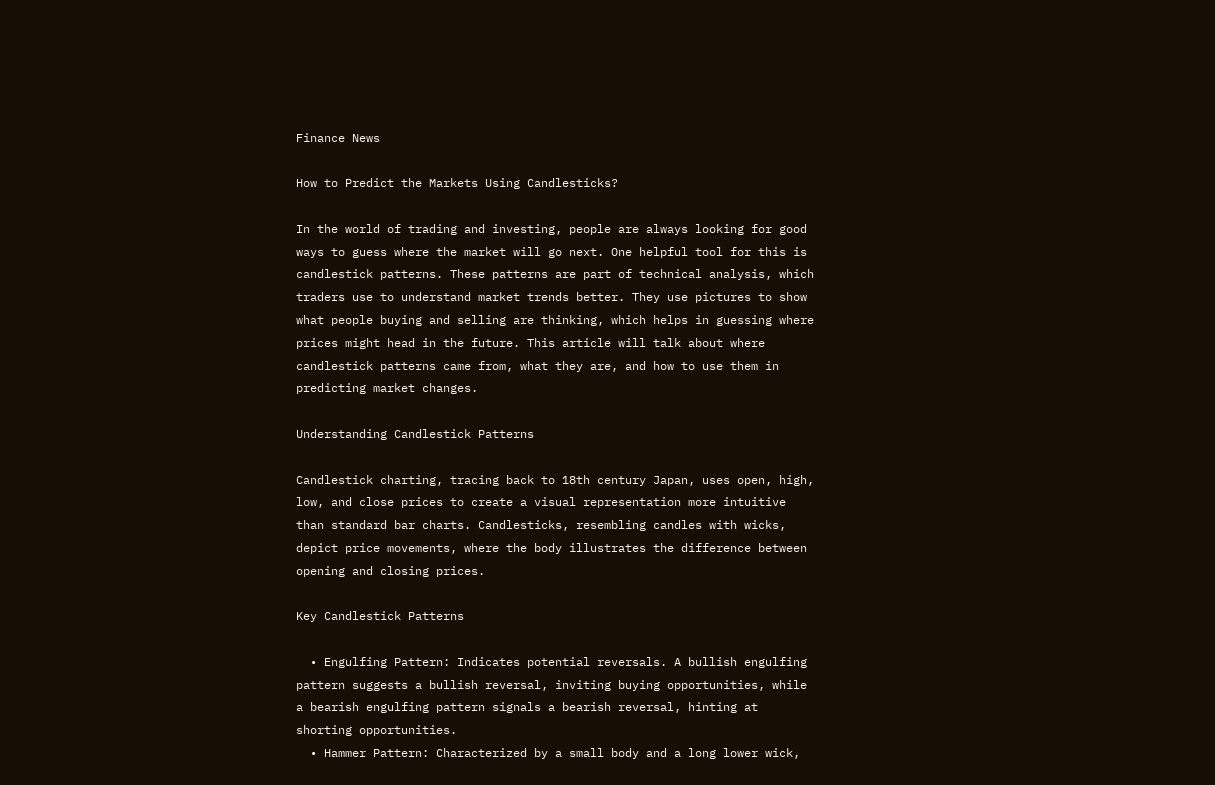Finance News

How to Predict the Markets Using Candlesticks?

In the world of trading and investing, people are always looking for good ways to guess where the market will go next. One helpful tool for this is candlestick patterns. These patterns are part of technical analysis, which traders use to understand market trends better. They use pictures to show what people buying and selling are thinking, which helps in guessing where prices might head in the future. This article will talk about where candlestick patterns came from, what they are, and how to use them in predicting market changes.

Understanding Candlestick Patterns

Candlestick charting, tracing back to 18th century Japan, uses open, high, low, and close prices to create a visual representation more intuitive than standard bar charts. Candlesticks, resembling candles with wicks, depict price movements, where the body illustrates the difference between opening and closing prices.

Key Candlestick Patterns

  • Engulfing Pattern: Indicates potential reversals. A bullish engulfing pattern suggests a bullish reversal, inviting buying opportunities, while a bearish engulfing pattern signals a bearish reversal, hinting at shorting opportunities.
  • Hammer Pattern: Characterized by a small body and a long lower wick,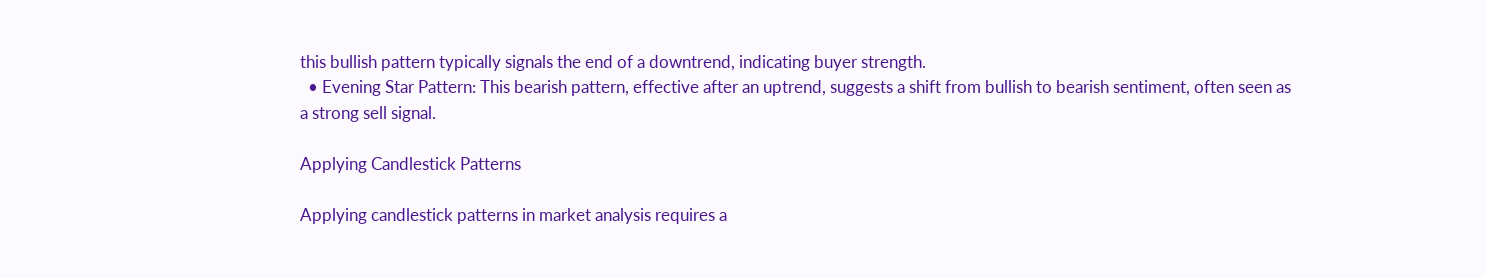this bullish pattern typically signals the end of a downtrend, indicating buyer strength.
  • Evening Star Pattern: This bearish pattern, effective after an uptrend, suggests a shift from bullish to bearish sentiment, often seen as a strong sell signal.

Applying Candlestick Patterns

Applying candlestick patterns in market analysis requires a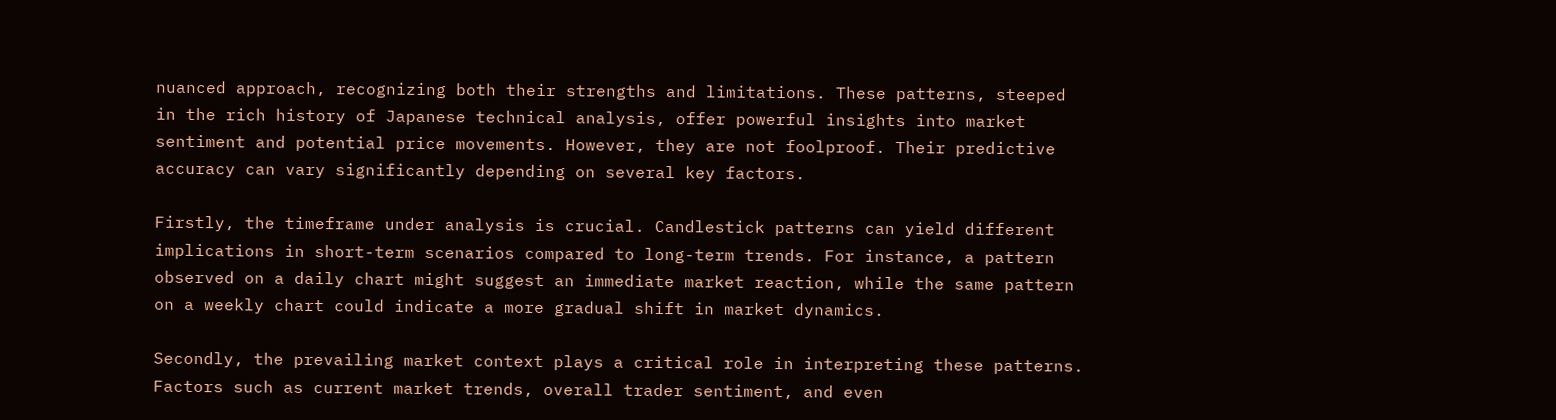nuanced approach, recognizing both their strengths and limitations. These patterns, steeped in the rich history of Japanese technical analysis, offer powerful insights into market sentiment and potential price movements. However, they are not foolproof. Their predictive accuracy can vary significantly depending on several key factors.

Firstly, the timeframe under analysis is crucial. Candlestick patterns can yield different implications in short-term scenarios compared to long-term trends. For instance, a pattern observed on a daily chart might suggest an immediate market reaction, while the same pattern on a weekly chart could indicate a more gradual shift in market dynamics.

Secondly, the prevailing market context plays a critical role in interpreting these patterns. Factors such as current market trends, overall trader sentiment, and even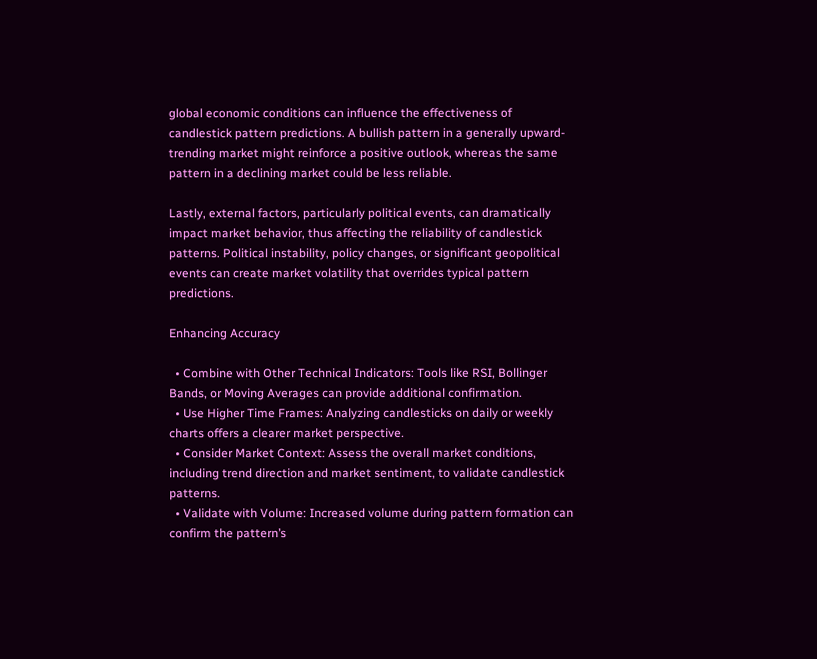global economic conditions can influence the effectiveness of candlestick pattern predictions. A bullish pattern in a generally upward-trending market might reinforce a positive outlook, whereas the same pattern in a declining market could be less reliable.

Lastly, external factors, particularly political events, can dramatically impact market behavior, thus affecting the reliability of candlestick patterns. Political instability, policy changes, or significant geopolitical events can create market volatility that overrides typical pattern predictions.

Enhancing Accuracy

  • Combine with Other Technical Indicators: Tools like RSI, Bollinger Bands, or Moving Averages can provide additional confirmation.
  • Use Higher Time Frames: Analyzing candlesticks on daily or weekly charts offers a clearer market perspective.
  • Consider Market Context: Assess the overall market conditions, including trend direction and market sentiment, to validate candlestick patterns.
  • Validate with Volume: Increased volume during pattern formation can confirm the pattern’s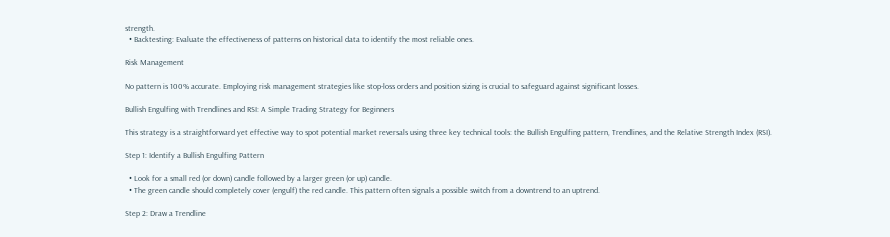strength.
  • Backtesting: Evaluate the effectiveness of patterns on historical data to identify the most reliable ones.

Risk Management

No pattern is 100% accurate. Employing risk management strategies like stop-loss orders and position sizing is crucial to safeguard against significant losses.

Bullish Engulfing with Trendlines and RSI: A Simple Trading Strategy for Beginners

This strategy is a straightforward yet effective way to spot potential market reversals using three key technical tools: the Bullish Engulfing pattern, Trendlines, and the Relative Strength Index (RSI).

Step 1: Identify a Bullish Engulfing Pattern

  • Look for a small red (or down) candle followed by a larger green (or up) candle.
  • The green candle should completely cover (engulf) the red candle. This pattern often signals a possible switch from a downtrend to an uptrend.

Step 2: Draw a Trendline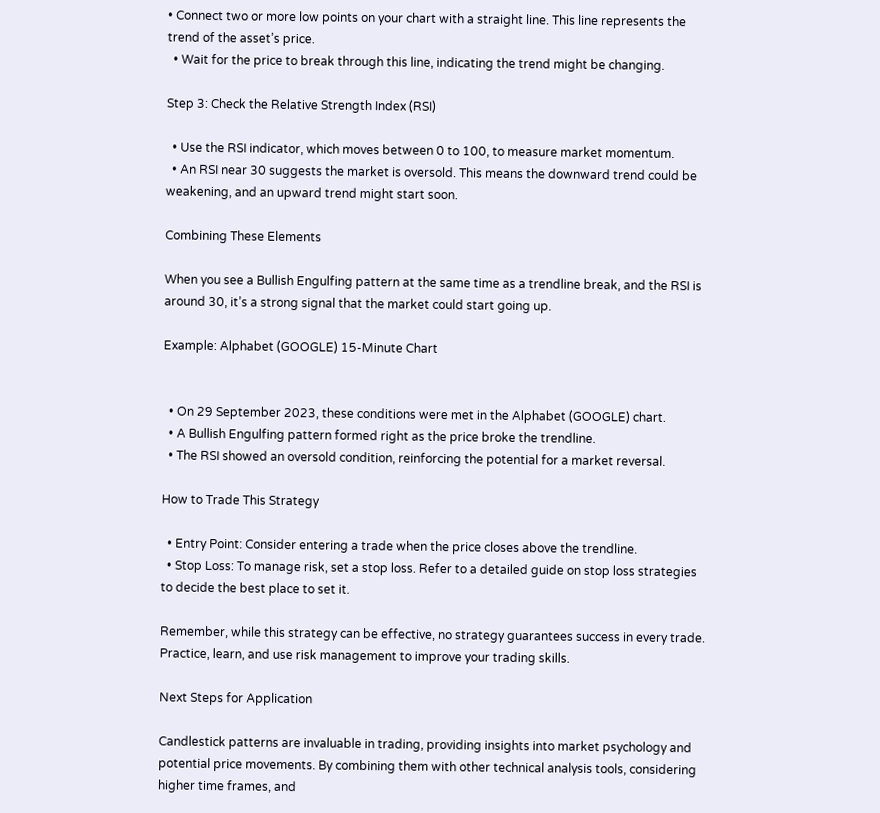• Connect two or more low points on your chart with a straight line. This line represents the trend of the asset’s price.
  • Wait for the price to break through this line, indicating the trend might be changing.

Step 3: Check the Relative Strength Index (RSI)

  • Use the RSI indicator, which moves between 0 to 100, to measure market momentum.
  • An RSI near 30 suggests the market is oversold. This means the downward trend could be weakening, and an upward trend might start soon.

Combining These Elements

When you see a Bullish Engulfing pattern at the same time as a trendline break, and the RSI is around 30, it’s a strong signal that the market could start going up.

Example: Alphabet (GOOGLE) 15-Minute Chart


  • On 29 September 2023, these conditions were met in the Alphabet (GOOGLE) chart.
  • A Bullish Engulfing pattern formed right as the price broke the trendline.
  • The RSI showed an oversold condition, reinforcing the potential for a market reversal.

How to Trade This Strategy

  • Entry Point: Consider entering a trade when the price closes above the trendline.
  • Stop Loss: To manage risk, set a stop loss. Refer to a detailed guide on stop loss strategies to decide the best place to set it.

Remember, while this strategy can be effective, no strategy guarantees success in every trade. Practice, learn, and use risk management to improve your trading skills.

Next Steps for Application

Candlestick patterns are invaluable in trading, providing insights into market psychology and potential price movements. By combining them with other technical analysis tools, considering higher time frames, and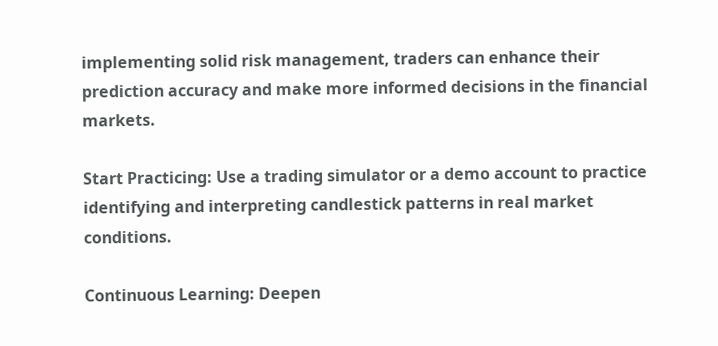implementing solid risk management, traders can enhance their prediction accuracy and make more informed decisions in the financial markets.

Start Practicing: Use a trading simulator or a demo account to practice identifying and interpreting candlestick patterns in real market conditions.

Continuous Learning: Deepen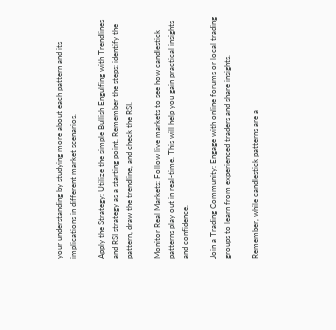your understanding by studying more about each pattern and its implications in different market scenarios.

Apply the Strategy: Utilize the simple Bullish Engulfing with Trendlines and RSI strategy as a starting point. Remember the steps: identify the pattern, draw the trendline, and check the RSI.

Monitor Real Markets: Follow live markets to see how candlestick patterns play out in real-time. This will help you gain practical insights and confidence.

Join a Trading Community: Engage with online forums or local trading groups to learn from experienced traders and share insights.

Remember, while candlestick patterns are a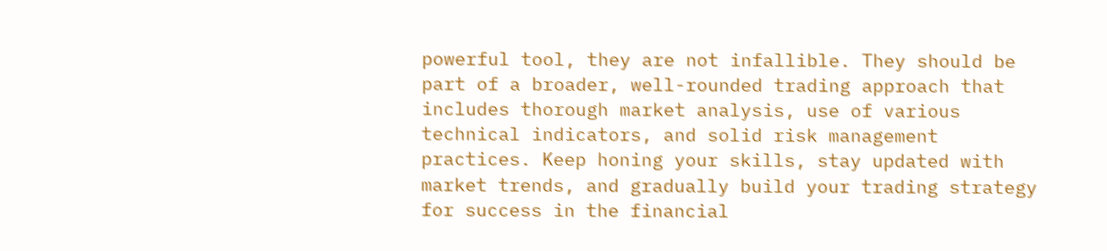powerful tool, they are not infallible. They should be part of a broader, well-rounded trading approach that includes thorough market analysis, use of various technical indicators, and solid risk management practices. Keep honing your skills, stay updated with market trends, and gradually build your trading strategy for success in the financial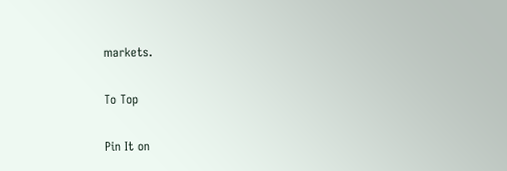markets.

To Top

Pin It on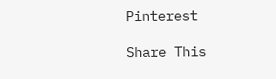Pinterest

Share This